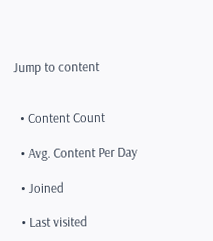Jump to content


  • Content Count

  • Avg. Content Per Day

  • Joined

  • Last visited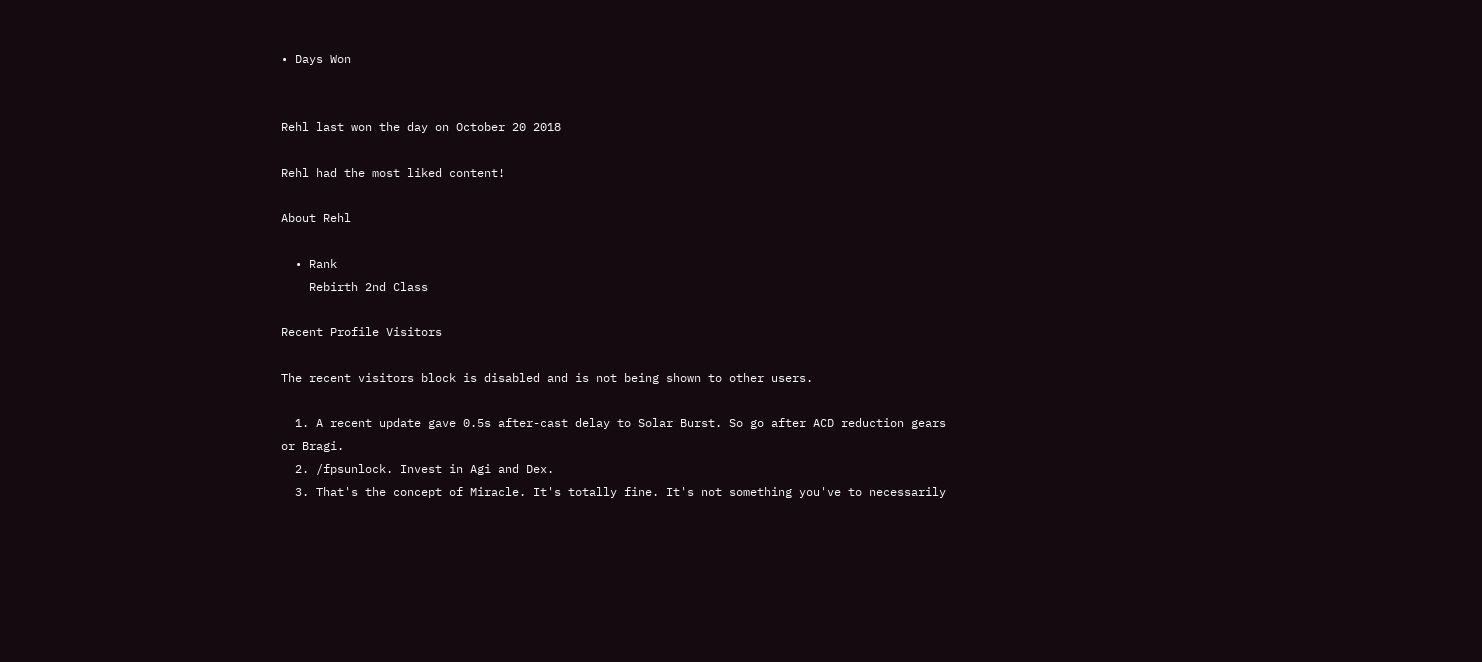• Days Won


Rehl last won the day on October 20 2018

Rehl had the most liked content!

About Rehl

  • Rank
    Rebirth 2nd Class

Recent Profile Visitors

The recent visitors block is disabled and is not being shown to other users.

  1. A recent update gave 0.5s after-cast delay to Solar Burst. So go after ACD reduction gears or Bragi.
  2. /fpsunlock. Invest in Agi and Dex.
  3. That's the concept of Miracle. It's totally fine. It's not something you've to necessarily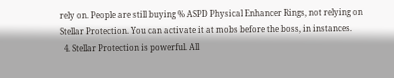rely on. People are still buying % ASPD Physical Enhancer Rings, not relying on Stellar Protection. You can activate it at mobs before the boss, in instances.
  4. Stellar Protection is powerful. All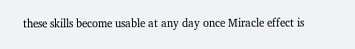these skills become usable at any day once Miracle effect is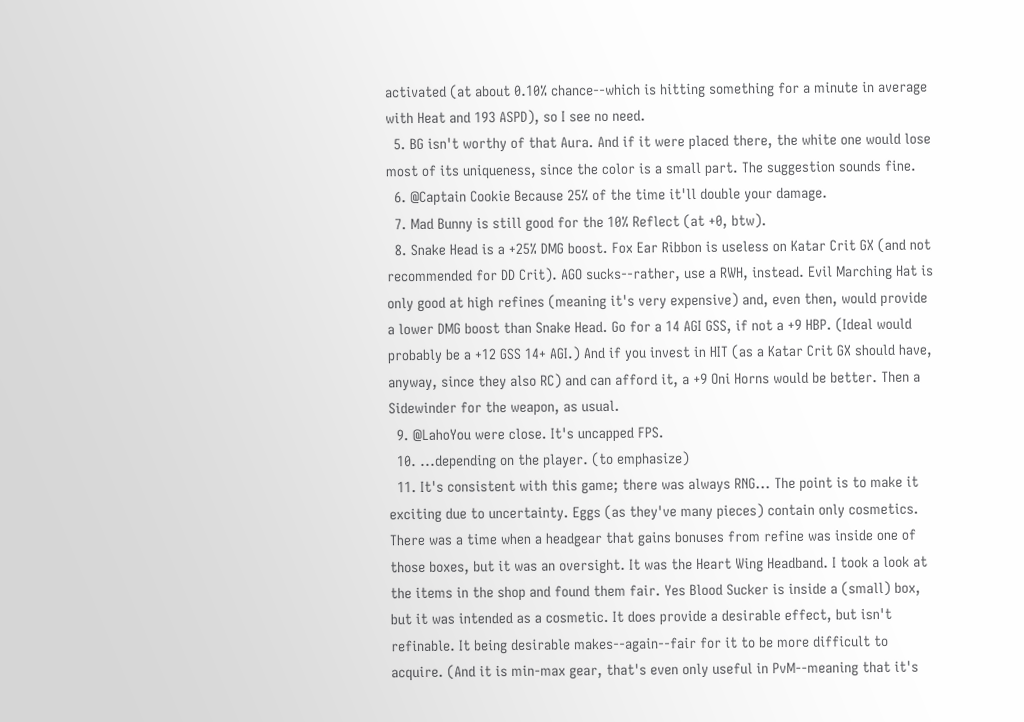activated (at about 0.10% chance--which is hitting something for a minute in average with Heat and 193 ASPD), so I see no need.
  5. BG isn't worthy of that Aura. And if it were placed there, the white one would lose most of its uniqueness, since the color is a small part. The suggestion sounds fine.
  6. @Captain Cookie Because 25% of the time it'll double your damage.
  7. Mad Bunny is still good for the 10% Reflect (at +0, btw).
  8. Snake Head is a +25% DMG boost. Fox Ear Ribbon is useless on Katar Crit GX (and not recommended for DD Crit). AGO sucks--rather, use a RWH, instead. Evil Marching Hat is only good at high refines (meaning it's very expensive) and, even then, would provide a lower DMG boost than Snake Head. Go for a 14 AGI GSS, if not a +9 HBP. (Ideal would probably be a +12 GSS 14+ AGI.) And if you invest in HIT (as a Katar Crit GX should have, anyway, since they also RC) and can afford it, a +9 Oni Horns would be better. Then a Sidewinder for the weapon, as usual.
  9. @LahoYou were close. It's uncapped FPS.
  10. ...depending on the player. (to emphasize)
  11. It's consistent with this game; there was always RNG... The point is to make it exciting due to uncertainty. Eggs (as they've many pieces) contain only cosmetics. There was a time when a headgear that gains bonuses from refine was inside one of those boxes, but it was an oversight. It was the Heart Wing Headband. I took a look at the items in the shop and found them fair. Yes Blood Sucker is inside a (small) box, but it was intended as a cosmetic. It does provide a desirable effect, but isn't refinable. It being desirable makes--again--fair for it to be more difficult to acquire. (And it is min-max gear, that's even only useful in PvM--meaning that it's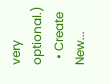very optional.)
  • Create New...